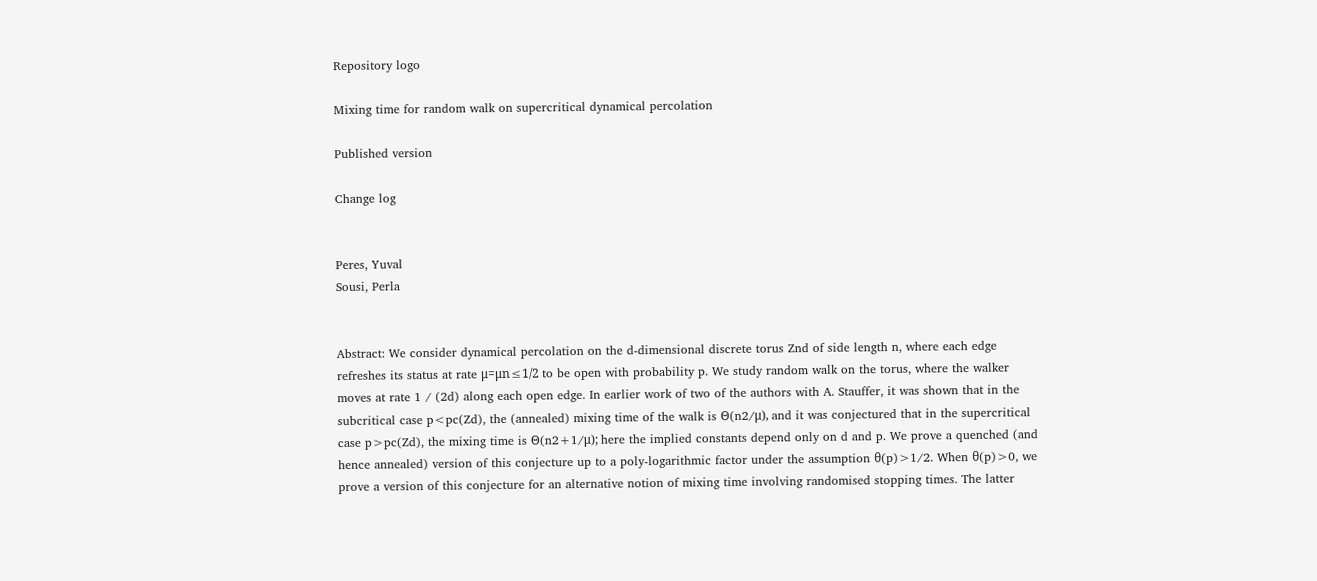Repository logo

Mixing time for random walk on supercritical dynamical percolation

Published version

Change log


Peres, Yuval
Sousi, Perla


Abstract: We consider dynamical percolation on the d-dimensional discrete torus Znd of side length n, where each edge refreshes its status at rate μ=μn≤1/2 to be open with probability p. We study random walk on the torus, where the walker moves at rate 1 / (2d) along each open edge. In earlier work of two of the authors with A. Stauffer, it was shown that in the subcritical case p<pc(Zd), the (annealed) mixing time of the walk is Θ(n2/μ), and it was conjectured that in the supercritical case p>pc(Zd), the mixing time is Θ(n2+1/μ); here the implied constants depend only on d and p. We prove a quenched (and hence annealed) version of this conjecture up to a poly-logarithmic factor under the assumption θ(p)>1/2. When θ(p)>0, we prove a version of this conjecture for an alternative notion of mixing time involving randomised stopping times. The latter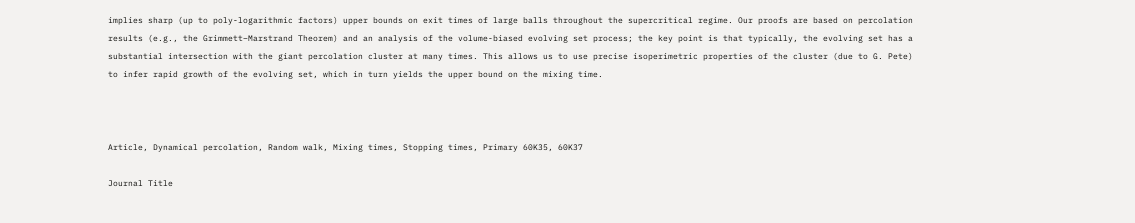implies sharp (up to poly-logarithmic factors) upper bounds on exit times of large balls throughout the supercritical regime. Our proofs are based on percolation results (e.g., the Grimmett–Marstrand Theorem) and an analysis of the volume-biased evolving set process; the key point is that typically, the evolving set has a substantial intersection with the giant percolation cluster at many times. This allows us to use precise isoperimetric properties of the cluster (due to G. Pete) to infer rapid growth of the evolving set, which in turn yields the upper bound on the mixing time.



Article, Dynamical percolation, Random walk, Mixing times, Stopping times, Primary 60K35, 60K37

Journal Title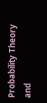Probability Theory and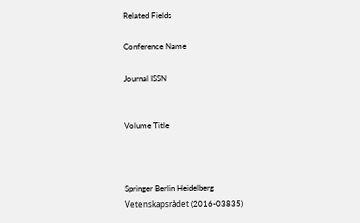Related Fields

Conference Name

Journal ISSN


Volume Title



Springer Berlin Heidelberg
Vetenskapsrådet (2016-03835)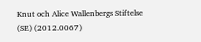Knut och Alice Wallenbergs Stiftelse (SE) (2012.0067)